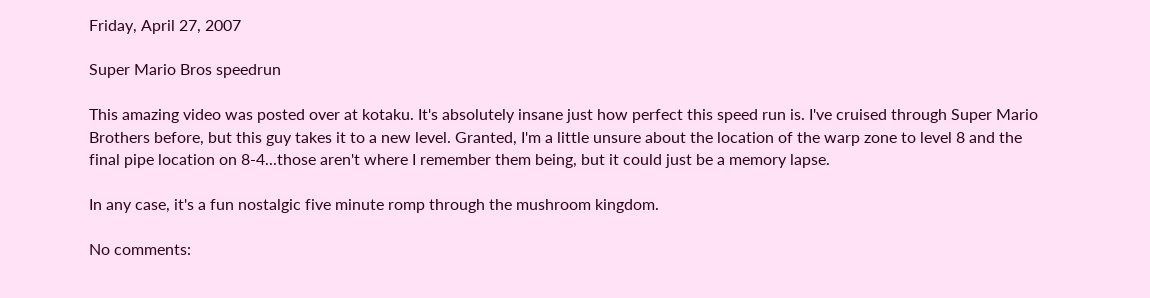Friday, April 27, 2007

Super Mario Bros speedrun

This amazing video was posted over at kotaku. It's absolutely insane just how perfect this speed run is. I've cruised through Super Mario Brothers before, but this guy takes it to a new level. Granted, I'm a little unsure about the location of the warp zone to level 8 and the final pipe location on 8-4...those aren't where I remember them being, but it could just be a memory lapse.

In any case, it's a fun nostalgic five minute romp through the mushroom kingdom.

No comments: